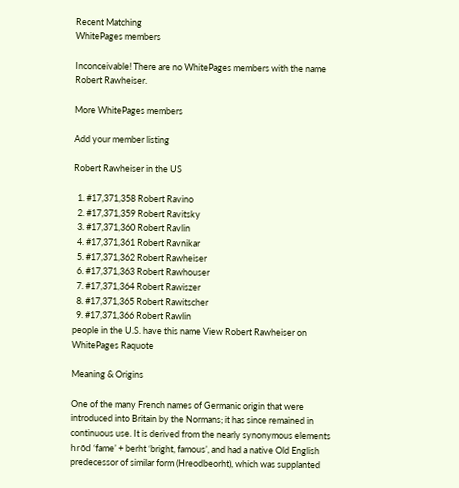Recent Matching
WhitePages members

Inconceivable! There are no WhitePages members with the name Robert Rawheiser.

More WhitePages members

Add your member listing

Robert Rawheiser in the US

  1. #17,371,358 Robert Ravino
  2. #17,371,359 Robert Ravitsky
  3. #17,371,360 Robert Ravlin
  4. #17,371,361 Robert Ravnikar
  5. #17,371,362 Robert Rawheiser
  6. #17,371,363 Robert Rawhouser
  7. #17,371,364 Robert Rawiszer
  8. #17,371,365 Robert Rawitscher
  9. #17,371,366 Robert Rawlin
people in the U.S. have this name View Robert Rawheiser on WhitePages Raquote

Meaning & Origins

One of the many French names of Germanic origin that were introduced into Britain by the Normans; it has since remained in continuous use. It is derived from the nearly synonymous elements hrōd ‘fame’ + berht ‘bright, famous’, and had a native Old English predecessor of similar form (Hreodbeorht), which was supplanted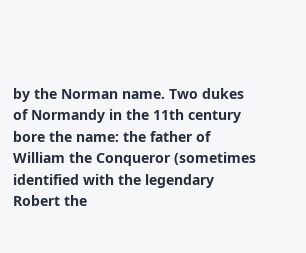by the Norman name. Two dukes of Normandy in the 11th century bore the name: the father of William the Conqueror (sometimes identified with the legendary Robert the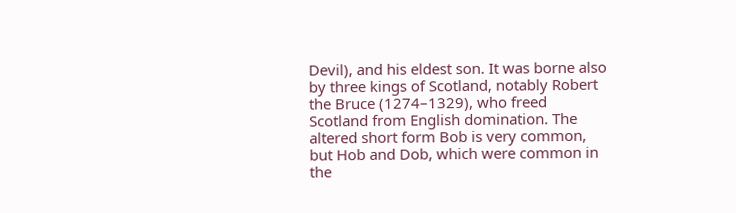Devil), and his eldest son. It was borne also by three kings of Scotland, notably Robert the Bruce (1274–1329), who freed Scotland from English domination. The altered short form Bob is very common, but Hob and Dob, which were common in the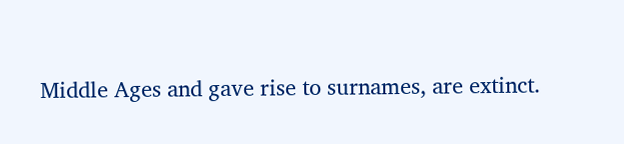Middle Ages and gave rise to surnames, are extinct.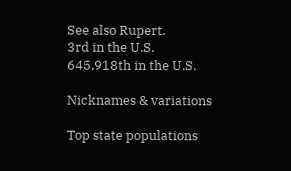See also Rupert.
3rd in the U.S.
645,918th in the U.S.

Nicknames & variations

Top state populations